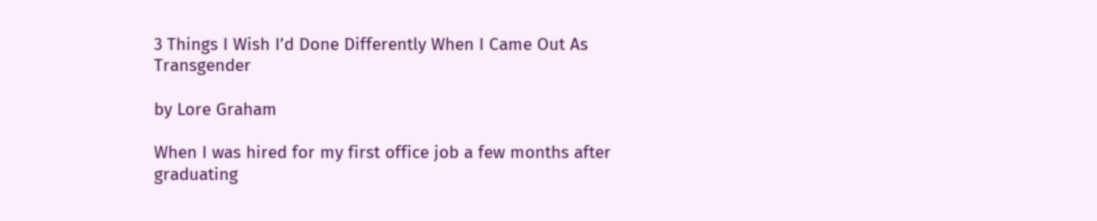3 Things I Wish I’d Done Differently When I Came Out As Transgender

by Lore Graham

When I was hired for my first office job a few months after graduating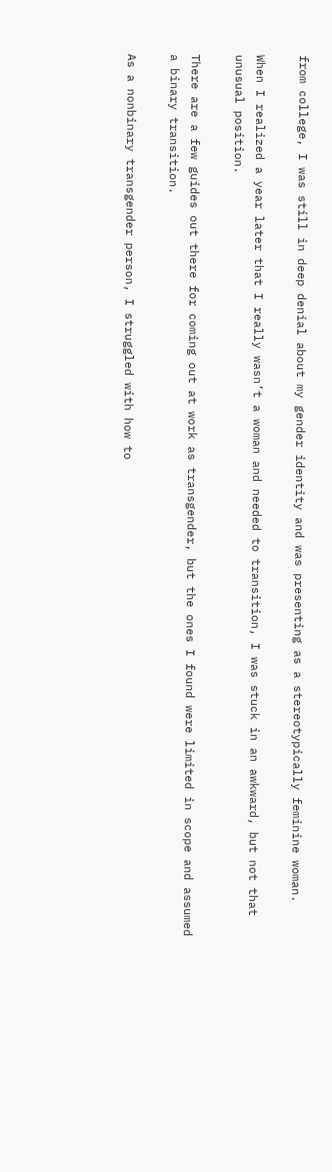from college, I was still in deep denial about my gender identity and was presenting as a stereotypically feminine woman.

When I realized a year later that I really wasn’t a woman and needed to transition, I was stuck in an awkward, but not that unusual position.

There are a few guides out there for coming out at work as transgender, but the ones I found were limited in scope and assumed a binary transition.

As a nonbinary transgender person, I struggled with how to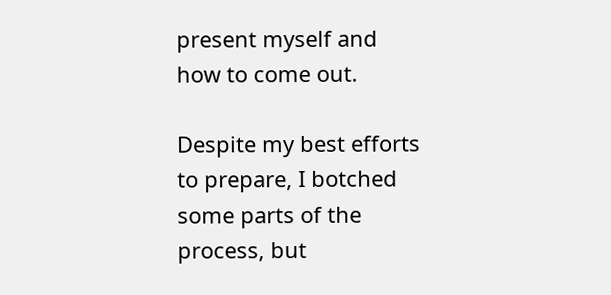present myself and how to come out.

Despite my best efforts to prepare, I botched some parts of the process, but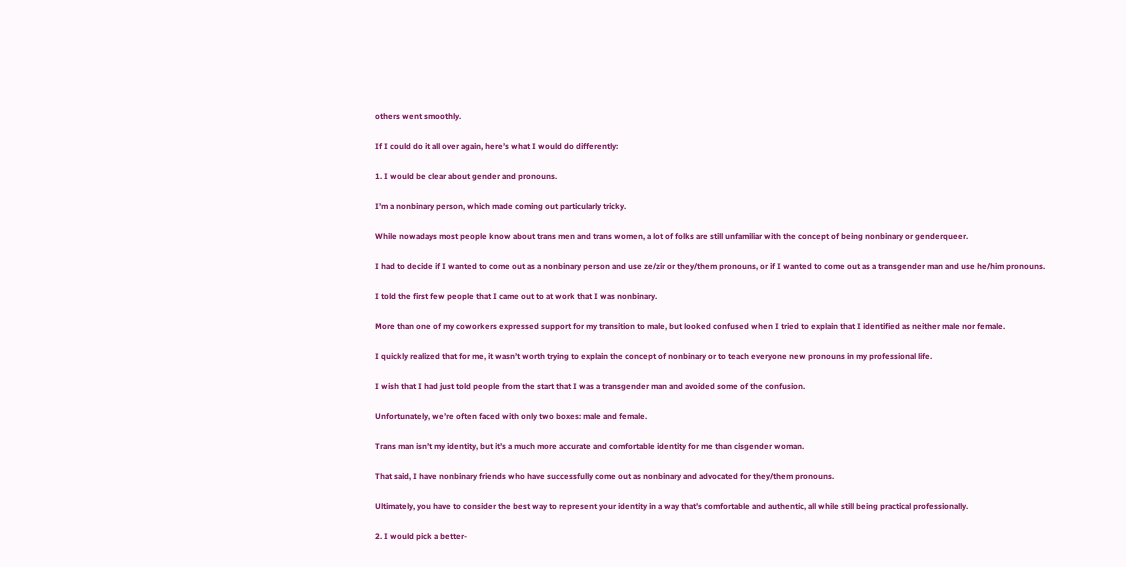others went smoothly.

If I could do it all over again, here’s what I would do differently:

1. I would be clear about gender and pronouns.

I’m a nonbinary person, which made coming out particularly tricky.

While nowadays most people know about trans men and trans women, a lot of folks are still unfamiliar with the concept of being nonbinary or genderqueer.

I had to decide if I wanted to come out as a nonbinary person and use ze/zir or they/them pronouns, or if I wanted to come out as a transgender man and use he/him pronouns.

I told the first few people that I came out to at work that I was nonbinary.

More than one of my coworkers expressed support for my transition to male, but looked confused when I tried to explain that I identified as neither male nor female.

I quickly realized that for me, it wasn’t worth trying to explain the concept of nonbinary or to teach everyone new pronouns in my professional life.

I wish that I had just told people from the start that I was a transgender man and avoided some of the confusion.

Unfortunately, we’re often faced with only two boxes: male and female.

Trans man isn’t my identity, but it’s a much more accurate and comfortable identity for me than cisgender woman.

That said, I have nonbinary friends who have successfully come out as nonbinary and advocated for they/them pronouns.

Ultimately, you have to consider the best way to represent your identity in a way that’s comfortable and authentic, all while still being practical professionally.

2. I would pick a better-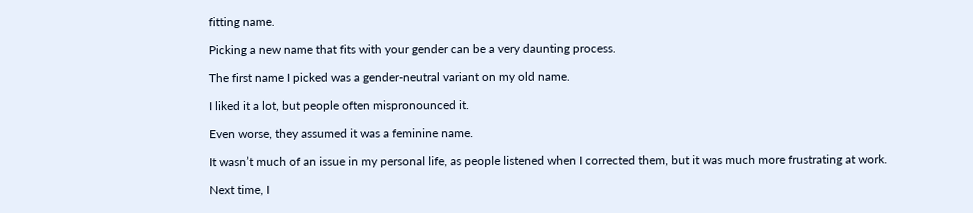fitting name.

Picking a new name that fits with your gender can be a very daunting process.

The first name I picked was a gender-neutral variant on my old name.

I liked it a lot, but people often mispronounced it.

Even worse, they assumed it was a feminine name.

It wasn’t much of an issue in my personal life, as people listened when I corrected them, but it was much more frustrating at work.

Next time, I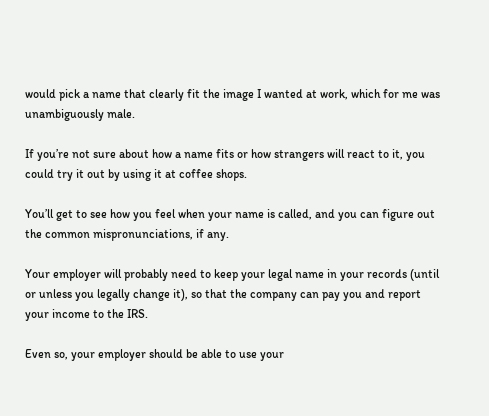would pick a name that clearly fit the image I wanted at work, which for me was unambiguously male.

If you’re not sure about how a name fits or how strangers will react to it, you could try it out by using it at coffee shops.

You’ll get to see how you feel when your name is called, and you can figure out the common mispronunciations, if any.

Your employer will probably need to keep your legal name in your records (until or unless you legally change it), so that the company can pay you and report your income to the IRS.

Even so, your employer should be able to use your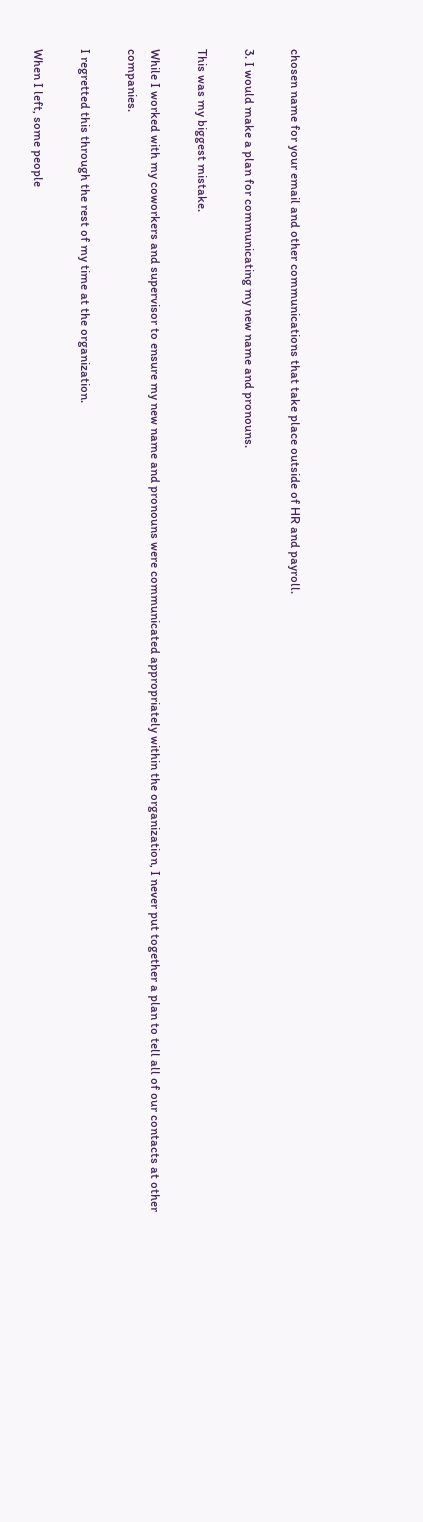chosen name for your email and other communications that take place outside of HR and payroll.

3. I would make a plan for communicating my new name and pronouns.

This was my biggest mistake.

While I worked with my coworkers and supervisor to ensure my new name and pronouns were communicated appropriately within the organization, I never put together a plan to tell all of our contacts at other companies.

I regretted this through the rest of my time at the organization.

When I left, some people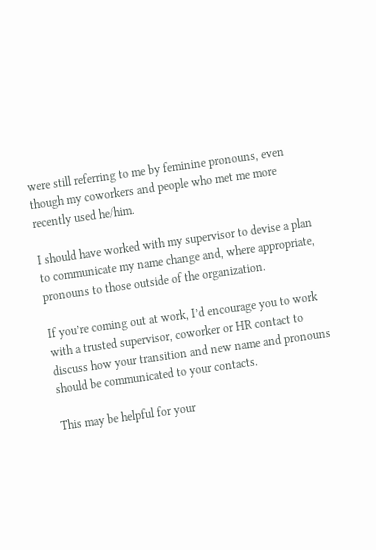were still referring to me by feminine pronouns, even though my coworkers and people who met me more recently used he/him.

I should have worked with my supervisor to devise a plan to communicate my name change and, where appropriate, pronouns to those outside of the organization.

If you’re coming out at work, I’d encourage you to work with a trusted supervisor, coworker or HR contact to discuss how your transition and new name and pronouns should be communicated to your contacts.

This may be helpful for your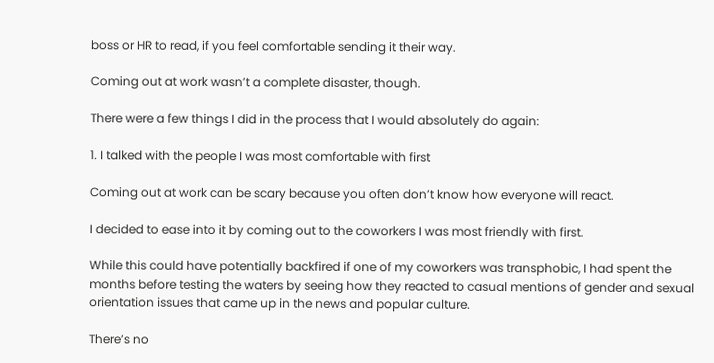boss or HR to read, if you feel comfortable sending it their way.

Coming out at work wasn’t a complete disaster, though.

There were a few things I did in the process that I would absolutely do again:

1. I talked with the people I was most comfortable with first

Coming out at work can be scary because you often don’t know how everyone will react.

I decided to ease into it by coming out to the coworkers I was most friendly with first.

While this could have potentially backfired if one of my coworkers was transphobic, I had spent the months before testing the waters by seeing how they reacted to casual mentions of gender and sexual orientation issues that came up in the news and popular culture.

There’s no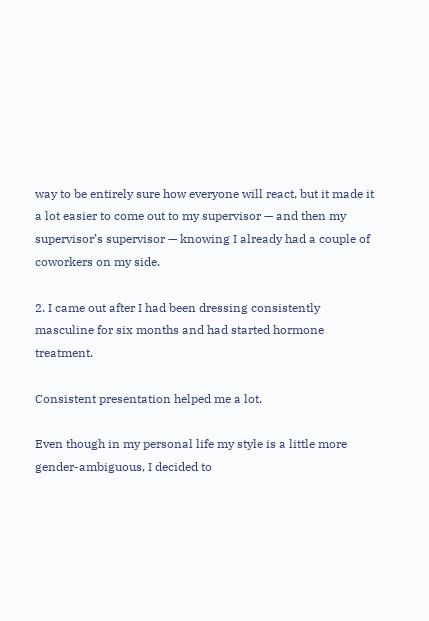way to be entirely sure how everyone will react, but it made it a lot easier to come out to my supervisor — and then my supervisor’s supervisor — knowing I already had a couple of coworkers on my side.

2. I came out after I had been dressing consistently masculine for six months and had started hormone treatment.

Consistent presentation helped me a lot.

Even though in my personal life my style is a little more gender-ambiguous, I decided to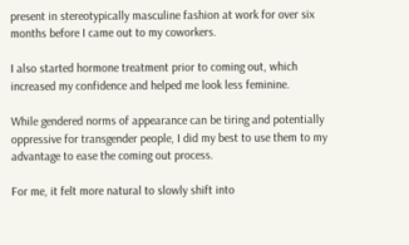present in stereotypically masculine fashion at work for over six months before I came out to my coworkers.

I also started hormone treatment prior to coming out, which increased my confidence and helped me look less feminine.

While gendered norms of appearance can be tiring and potentially oppressive for transgender people, I did my best to use them to my advantage to ease the coming out process.

For me, it felt more natural to slowly shift into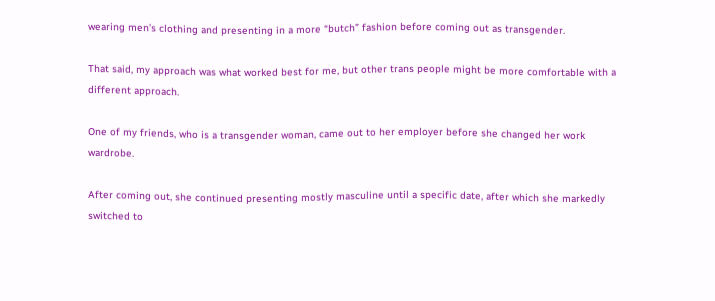wearing men’s clothing and presenting in a more “butch” fashion before coming out as transgender.

That said, my approach was what worked best for me, but other trans people might be more comfortable with a different approach.

One of my friends, who is a transgender woman, came out to her employer before she changed her work wardrobe.

After coming out, she continued presenting mostly masculine until a specific date, after which she markedly switched to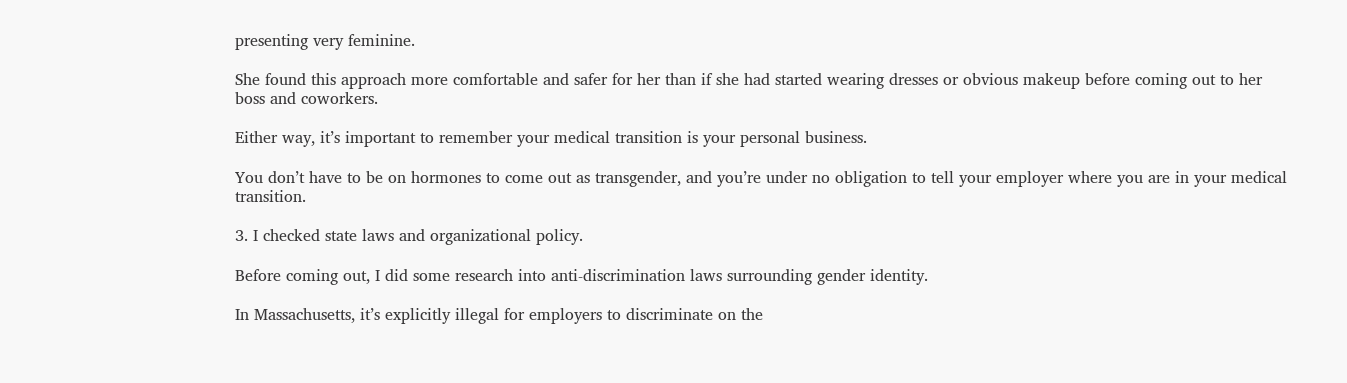presenting very feminine.

She found this approach more comfortable and safer for her than if she had started wearing dresses or obvious makeup before coming out to her boss and coworkers.

Either way, it’s important to remember your medical transition is your personal business.

You don’t have to be on hormones to come out as transgender, and you’re under no obligation to tell your employer where you are in your medical transition.

3. I checked state laws and organizational policy.

Before coming out, I did some research into anti-discrimination laws surrounding gender identity.

In Massachusetts, it’s explicitly illegal for employers to discriminate on the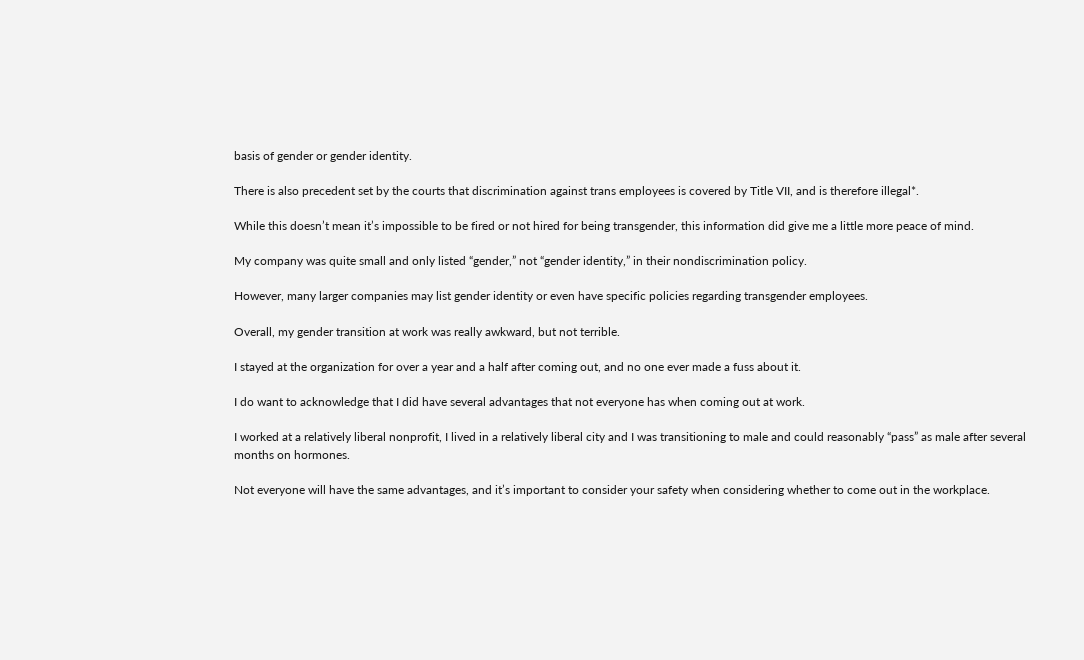basis of gender or gender identity.

There is also precedent set by the courts that discrimination against trans employees is covered by Title VII, and is therefore illegal*.

While this doesn’t mean it’s impossible to be fired or not hired for being transgender, this information did give me a little more peace of mind.

My company was quite small and only listed “gender,” not “gender identity,” in their nondiscrimination policy.

However, many larger companies may list gender identity or even have specific policies regarding transgender employees.

Overall, my gender transition at work was really awkward, but not terrible.

I stayed at the organization for over a year and a half after coming out, and no one ever made a fuss about it.

I do want to acknowledge that I did have several advantages that not everyone has when coming out at work.

I worked at a relatively liberal nonprofit, I lived in a relatively liberal city and I was transitioning to male and could reasonably “pass” as male after several months on hormones.

Not everyone will have the same advantages, and it’s important to consider your safety when considering whether to come out in the workplace.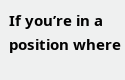If you’re in a position where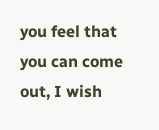you feel that you can come out, I wish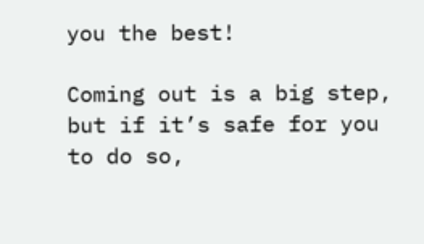you the best!

Coming out is a big step, but if it’s safe for you to do so,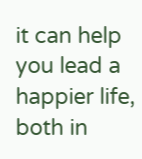it can help you lead a happier life, both in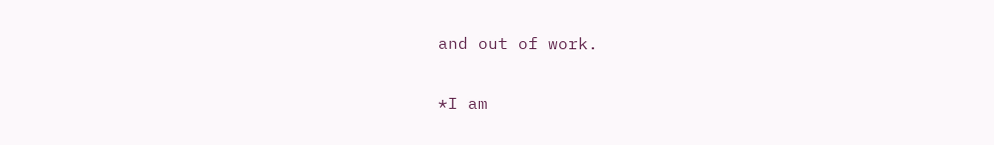and out of work.

*I am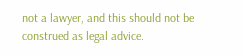not a lawyer, and this should not be construed as legal advice.